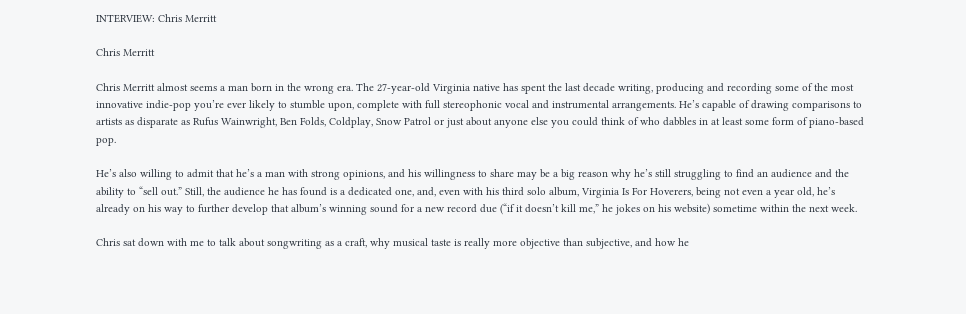INTERVIEW: Chris Merritt

Chris Merritt

Chris Merritt almost seems a man born in the wrong era. The 27-year-old Virginia native has spent the last decade writing, producing and recording some of the most innovative indie-pop you’re ever likely to stumble upon, complete with full stereophonic vocal and instrumental arrangements. He’s capable of drawing comparisons to artists as disparate as Rufus Wainwright, Ben Folds, Coldplay, Snow Patrol or just about anyone else you could think of who dabbles in at least some form of piano-based pop.

He’s also willing to admit that he’s a man with strong opinions, and his willingness to share may be a big reason why he’s still struggling to find an audience and the ability to “sell out.” Still, the audience he has found is a dedicated one, and, even with his third solo album, Virginia Is For Hoverers, being not even a year old, he’s already on his way to further develop that album’s winning sound for a new record due (“if it doesn’t kill me,” he jokes on his website) sometime within the next week.

Chris sat down with me to talk about songwriting as a craft, why musical taste is really more objective than subjective, and how he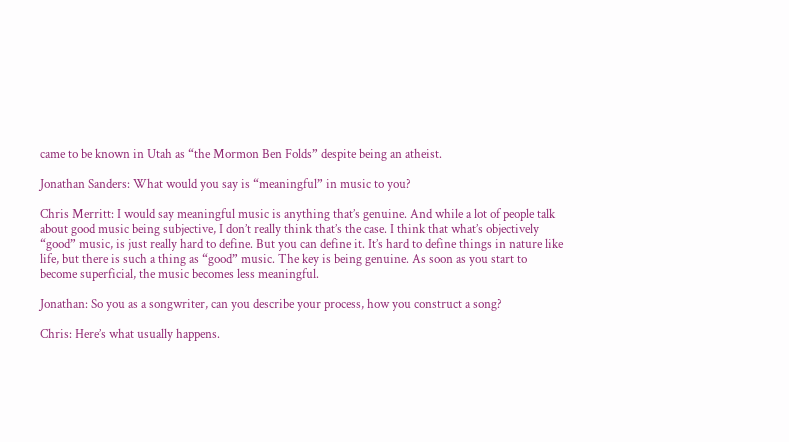came to be known in Utah as “the Mormon Ben Folds” despite being an atheist.

Jonathan Sanders: What would you say is “meaningful” in music to you?

Chris Merritt: I would say meaningful music is anything that’s genuine. And while a lot of people talk about good music being subjective, I don’t really think that’s the case. I think that what’s objectively “good” music, is just really hard to define. But you can define it. It’s hard to define things in nature like life, but there is such a thing as “good” music. The key is being genuine. As soon as you start to become superficial, the music becomes less meaningful.

Jonathan: So you as a songwriter, can you describe your process, how you construct a song?

Chris: Here’s what usually happens.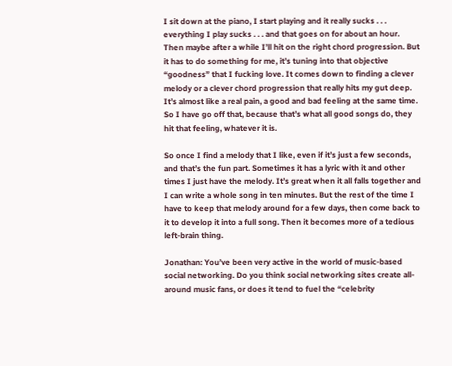I sit down at the piano, I start playing and it really sucks . . . everything I play sucks . . . and that goes on for about an hour. Then maybe after a while I’ll hit on the right chord progression. But it has to do something for me, it’s tuning into that objective “goodness” that I fucking love. It comes down to finding a clever melody or a clever chord progression that really hits my gut deep. It’s almost like a real pain, a good and bad feeling at the same time. So I have go off that, because that’s what all good songs do, they hit that feeling, whatever it is.

So once I find a melody that I like, even if it’s just a few seconds, and that’s the fun part. Sometimes it has a lyric with it and other times I just have the melody. It’s great when it all falls together and I can write a whole song in ten minutes. But the rest of the time I have to keep that melody around for a few days, then come back to it to develop it into a full song. Then it becomes more of a tedious left-brain thing.

Jonathan: You’ve been very active in the world of music-based social networking. Do you think social networking sites create all-around music fans, or does it tend to fuel the “celebrity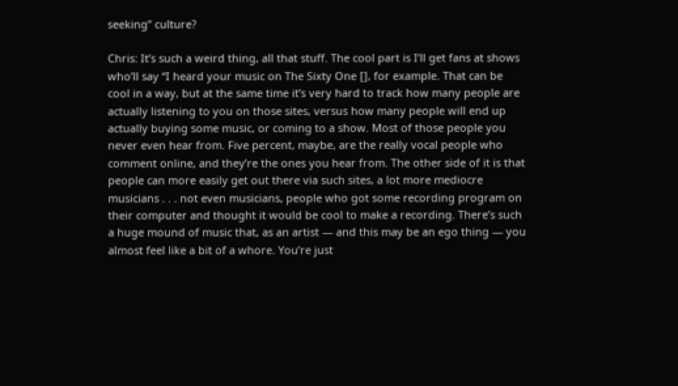seeking” culture?

Chris: It’s such a weird thing, all that stuff. The cool part is I’ll get fans at shows who’ll say “I heard your music on The Sixty One [], for example. That can be cool in a way, but at the same time it’s very hard to track how many people are actually listening to you on those sites, versus how many people will end up actually buying some music, or coming to a show. Most of those people you never even hear from. Five percent, maybe, are the really vocal people who comment online, and they’re the ones you hear from. The other side of it is that people can more easily get out there via such sites, a lot more mediocre musicians . . . not even musicians, people who got some recording program on their computer and thought it would be cool to make a recording. There’s such a huge mound of music that, as an artist — and this may be an ego thing — you almost feel like a bit of a whore. You’re just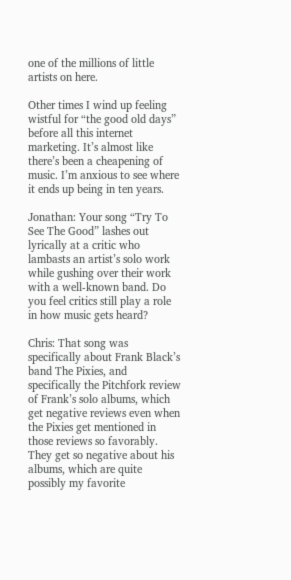one of the millions of little artists on here.

Other times I wind up feeling wistful for “the good old days” before all this internet marketing. It’s almost like there’s been a cheapening of music. I’m anxious to see where it ends up being in ten years.

Jonathan: Your song “Try To See The Good” lashes out lyrically at a critic who lambasts an artist’s solo work while gushing over their work with a well-known band. Do you feel critics still play a role in how music gets heard?

Chris: That song was specifically about Frank Black’s band The Pixies, and specifically the Pitchfork review of Frank’s solo albums, which get negative reviews even when the Pixies get mentioned in those reviews so favorably. They get so negative about his albums, which are quite possibly my favorite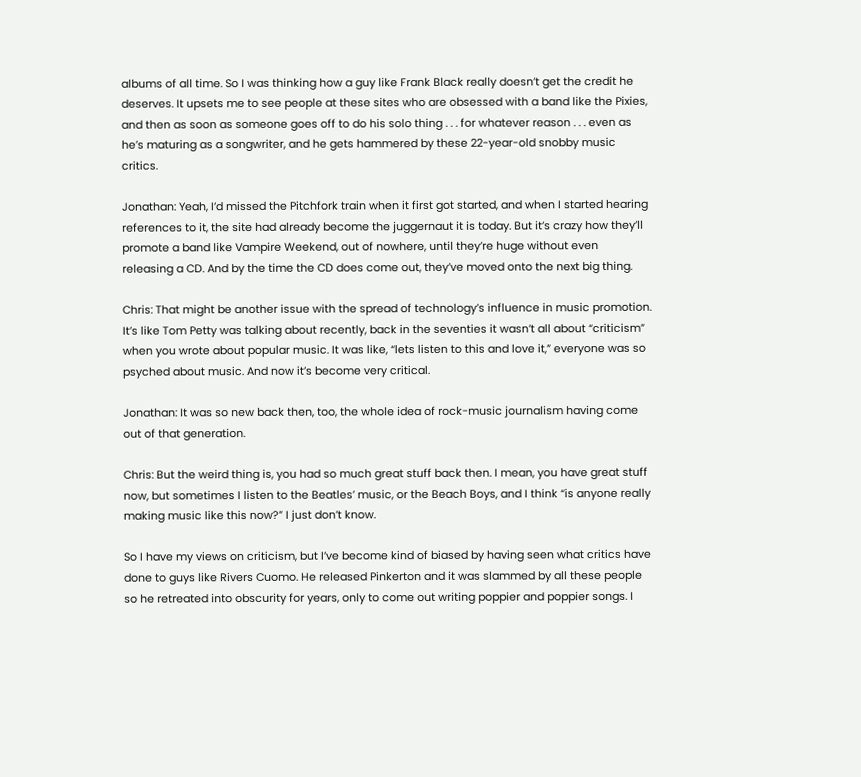albums of all time. So I was thinking how a guy like Frank Black really doesn’t get the credit he deserves. It upsets me to see people at these sites who are obsessed with a band like the Pixies, and then as soon as someone goes off to do his solo thing . . . for whatever reason . . . even as he’s maturing as a songwriter, and he gets hammered by these 22-year-old snobby music critics.

Jonathan: Yeah, I’d missed the Pitchfork train when it first got started, and when I started hearing references to it, the site had already become the juggernaut it is today. But it’s crazy how they’ll promote a band like Vampire Weekend, out of nowhere, until they’re huge without even releasing a CD. And by the time the CD does come out, they’ve moved onto the next big thing.

Chris: That might be another issue with the spread of technology’s influence in music promotion. It’s like Tom Petty was talking about recently, back in the seventies it wasn’t all about “criticism” when you wrote about popular music. It was like, “lets listen to this and love it,” everyone was so psyched about music. And now it’s become very critical.

Jonathan: It was so new back then, too, the whole idea of rock-music journalism having come out of that generation.

Chris: But the weird thing is, you had so much great stuff back then. I mean, you have great stuff now, but sometimes I listen to the Beatles’ music, or the Beach Boys, and I think “is anyone really making music like this now?” I just don’t know.

So I have my views on criticism, but I’ve become kind of biased by having seen what critics have done to guys like Rivers Cuomo. He released Pinkerton and it was slammed by all these people so he retreated into obscurity for years, only to come out writing poppier and poppier songs. I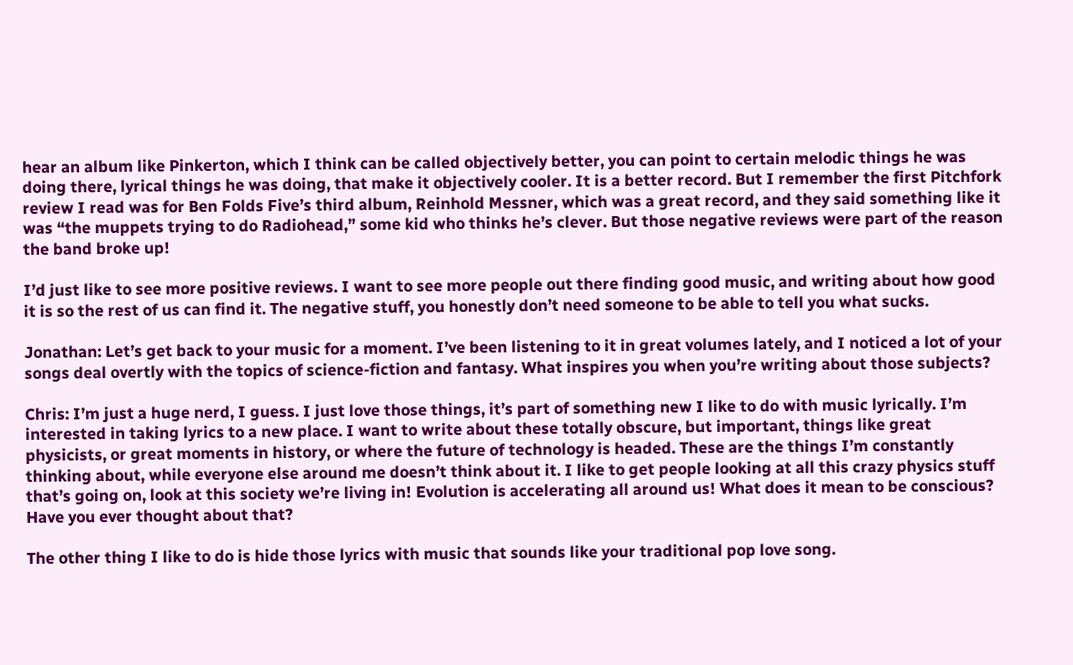hear an album like Pinkerton, which I think can be called objectively better, you can point to certain melodic things he was doing there, lyrical things he was doing, that make it objectively cooler. It is a better record. But I remember the first Pitchfork review I read was for Ben Folds Five’s third album, Reinhold Messner, which was a great record, and they said something like it was “the muppets trying to do Radiohead,” some kid who thinks he’s clever. But those negative reviews were part of the reason the band broke up!

I’d just like to see more positive reviews. I want to see more people out there finding good music, and writing about how good it is so the rest of us can find it. The negative stuff, you honestly don’t need someone to be able to tell you what sucks.

Jonathan: Let’s get back to your music for a moment. I’ve been listening to it in great volumes lately, and I noticed a lot of your songs deal overtly with the topics of science-fiction and fantasy. What inspires you when you’re writing about those subjects?

Chris: I’m just a huge nerd, I guess. I just love those things, it’s part of something new I like to do with music lyrically. I’m interested in taking lyrics to a new place. I want to write about these totally obscure, but important, things like great physicists, or great moments in history, or where the future of technology is headed. These are the things I’m constantly thinking about, while everyone else around me doesn’t think about it. I like to get people looking at all this crazy physics stuff that’s going on, look at this society we’re living in! Evolution is accelerating all around us! What does it mean to be conscious? Have you ever thought about that?

The other thing I like to do is hide those lyrics with music that sounds like your traditional pop love song.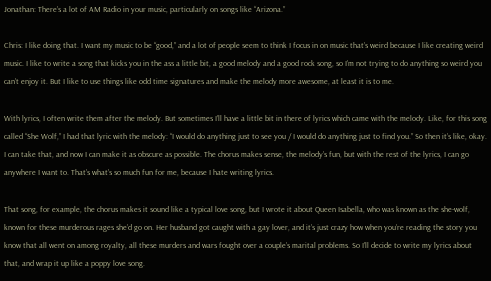Jonathan: There’s a lot of AM Radio in your music, particularly on songs like “Arizona.”

Chris: I like doing that. I want my music to be “good,” and a lot of people seem to think I focus in on music that’s weird because I like creating weird music. I like to write a song that kicks you in the ass a little bit, a good melody and a good rock song, so I’m not trying to do anything so weird you can’t enjoy it. But I like to use things like odd time signatures and make the melody more awesome, at least it is to me.

With lyrics, I often write them after the melody. But sometimes I’ll have a little bit in there of lyrics which came with the melody. Like, for this song called “She Wolf,” I had that lyric with the melody: “I would do anything just to see you / I would do anything just to find you.” So then it’s like, okay. I can take that, and now I can make it as obscure as possible. The chorus makes sense, the melody’s fun, but with the rest of the lyrics, I can go anywhere I want to. That’s what’s so much fun for me, because I hate writing lyrics.

That song, for example, the chorus makes it sound like a typical love song, but I wrote it about Queen Isabella, who was known as the she-wolf, known for these murderous rages she’d go on. Her husband got caught with a gay lover, and it’s just crazy how when you’re reading the story you know that all went on among royalty, all these murders and wars fought over a couple’s marital problems. So I’ll decide to write my lyrics about that, and wrap it up like a poppy love song.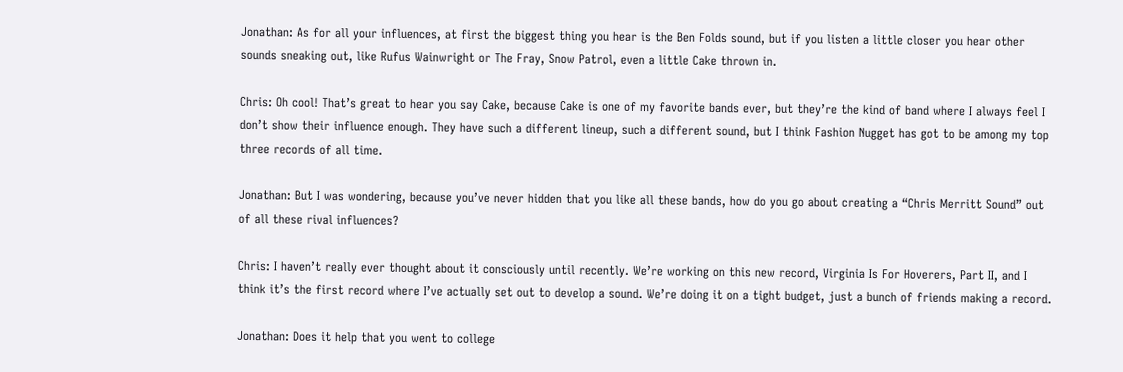Jonathan: As for all your influences, at first the biggest thing you hear is the Ben Folds sound, but if you listen a little closer you hear other sounds sneaking out, like Rufus Wainwright or The Fray, Snow Patrol, even a little Cake thrown in.

Chris: Oh cool! That’s great to hear you say Cake, because Cake is one of my favorite bands ever, but they’re the kind of band where I always feel I don’t show their influence enough. They have such a different lineup, such a different sound, but I think Fashion Nugget has got to be among my top three records of all time.

Jonathan: But I was wondering, because you’ve never hidden that you like all these bands, how do you go about creating a “Chris Merritt Sound” out of all these rival influences?

Chris: I haven’t really ever thought about it consciously until recently. We’re working on this new record, Virginia Is For Hoverers, Part II, and I think it’s the first record where I’ve actually set out to develop a sound. We’re doing it on a tight budget, just a bunch of friends making a record.

Jonathan: Does it help that you went to college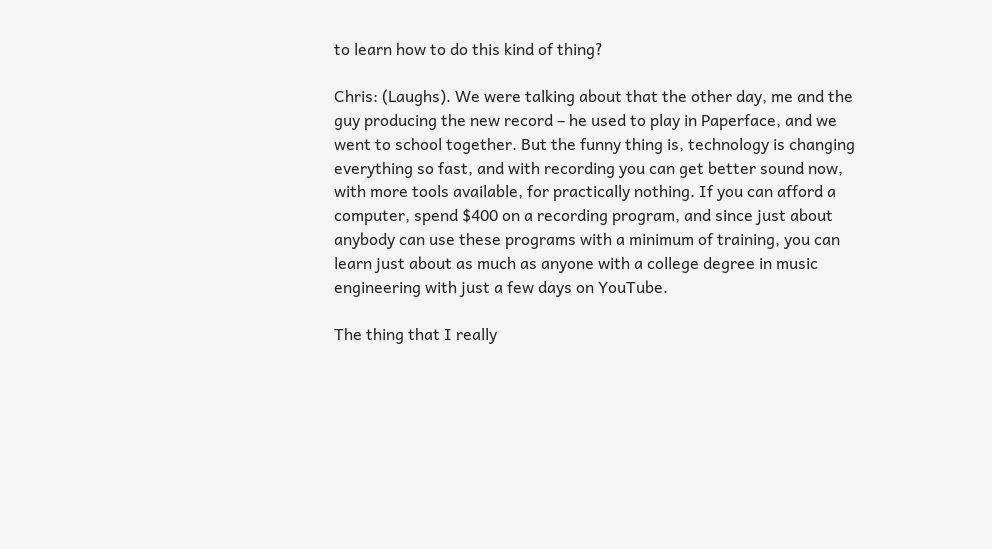to learn how to do this kind of thing?

Chris: (Laughs). We were talking about that the other day, me and the guy producing the new record – he used to play in Paperface, and we went to school together. But the funny thing is, technology is changing everything so fast, and with recording you can get better sound now, with more tools available, for practically nothing. If you can afford a computer, spend $400 on a recording program, and since just about anybody can use these programs with a minimum of training, you can learn just about as much as anyone with a college degree in music engineering with just a few days on YouTube.

The thing that I really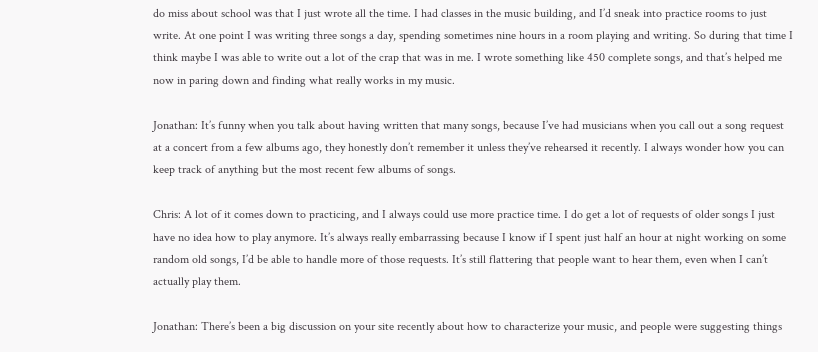do miss about school was that I just wrote all the time. I had classes in the music building, and I’d sneak into practice rooms to just write. At one point I was writing three songs a day, spending sometimes nine hours in a room playing and writing. So during that time I think maybe I was able to write out a lot of the crap that was in me. I wrote something like 450 complete songs, and that’s helped me now in paring down and finding what really works in my music.

Jonathan: It’s funny when you talk about having written that many songs, because I’ve had musicians when you call out a song request at a concert from a few albums ago, they honestly don’t remember it unless they’ve rehearsed it recently. I always wonder how you can keep track of anything but the most recent few albums of songs.

Chris: A lot of it comes down to practicing, and I always could use more practice time. I do get a lot of requests of older songs I just have no idea how to play anymore. It’s always really embarrassing because I know if I spent just half an hour at night working on some random old songs, I’d be able to handle more of those requests. It’s still flattering that people want to hear them, even when I can’t actually play them.

Jonathan: There’s been a big discussion on your site recently about how to characterize your music, and people were suggesting things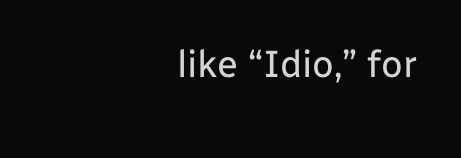like “Idio,” for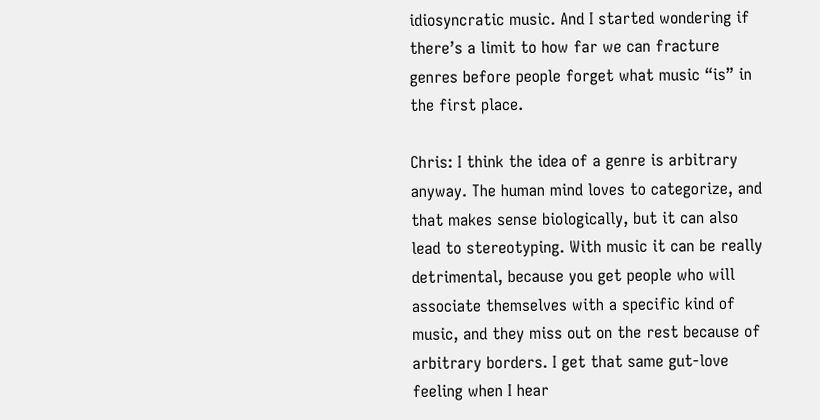idiosyncratic music. And I started wondering if there’s a limit to how far we can fracture genres before people forget what music “is” in the first place.

Chris: I think the idea of a genre is arbitrary anyway. The human mind loves to categorize, and that makes sense biologically, but it can also lead to stereotyping. With music it can be really detrimental, because you get people who will associate themselves with a specific kind of music, and they miss out on the rest because of arbitrary borders. I get that same gut-love feeling when I hear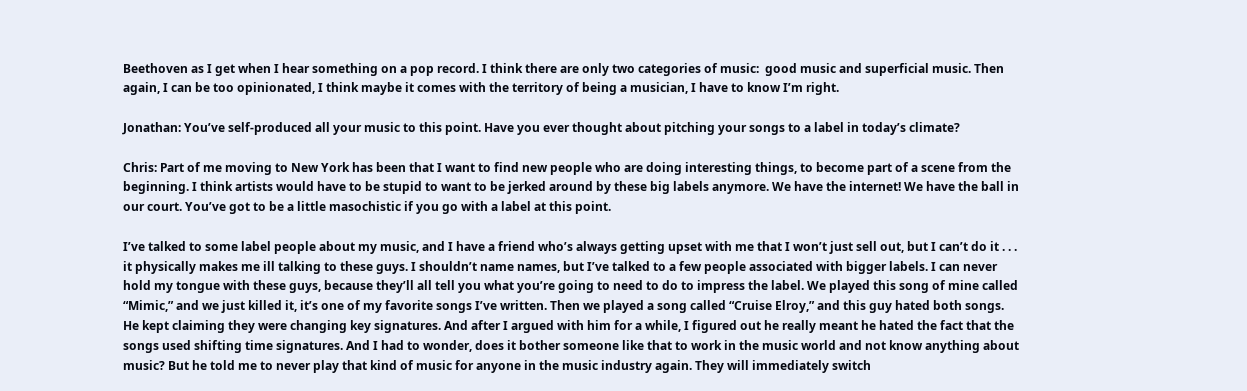Beethoven as I get when I hear something on a pop record. I think there are only two categories of music:  good music and superficial music. Then again, I can be too opinionated, I think maybe it comes with the territory of being a musician, I have to know I’m right.

Jonathan: You’ve self-produced all your music to this point. Have you ever thought about pitching your songs to a label in today’s climate?

Chris: Part of me moving to New York has been that I want to find new people who are doing interesting things, to become part of a scene from the beginning. I think artists would have to be stupid to want to be jerked around by these big labels anymore. We have the internet! We have the ball in our court. You’ve got to be a little masochistic if you go with a label at this point.

I’ve talked to some label people about my music, and I have a friend who’s always getting upset with me that I won’t just sell out, but I can’t do it . . . it physically makes me ill talking to these guys. I shouldn’t name names, but I’ve talked to a few people associated with bigger labels. I can never hold my tongue with these guys, because they’ll all tell you what you’re going to need to do to impress the label. We played this song of mine called “Mimic,” and we just killed it, it’s one of my favorite songs I’ve written. Then we played a song called “Cruise Elroy,” and this guy hated both songs. He kept claiming they were changing key signatures. And after I argued with him for a while, I figured out he really meant he hated the fact that the songs used shifting time signatures. And I had to wonder, does it bother someone like that to work in the music world and not know anything about music? But he told me to never play that kind of music for anyone in the music industry again. They will immediately switch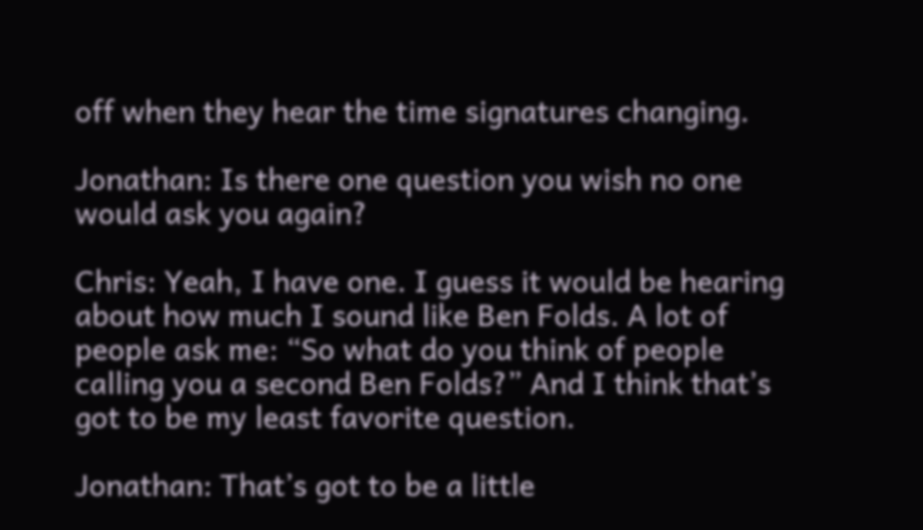off when they hear the time signatures changing.

Jonathan: Is there one question you wish no one would ask you again?

Chris: Yeah, I have one. I guess it would be hearing about how much I sound like Ben Folds. A lot of people ask me: “So what do you think of people calling you a second Ben Folds?” And I think that’s got to be my least favorite question.

Jonathan: That’s got to be a little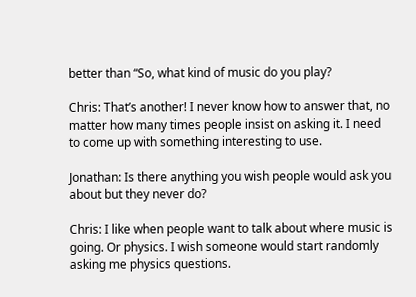better than “So, what kind of music do you play?

Chris: That’s another! I never know how to answer that, no matter how many times people insist on asking it. I need to come up with something interesting to use.

Jonathan: Is there anything you wish people would ask you about but they never do?

Chris: I like when people want to talk about where music is going. Or physics. I wish someone would start randomly asking me physics questions.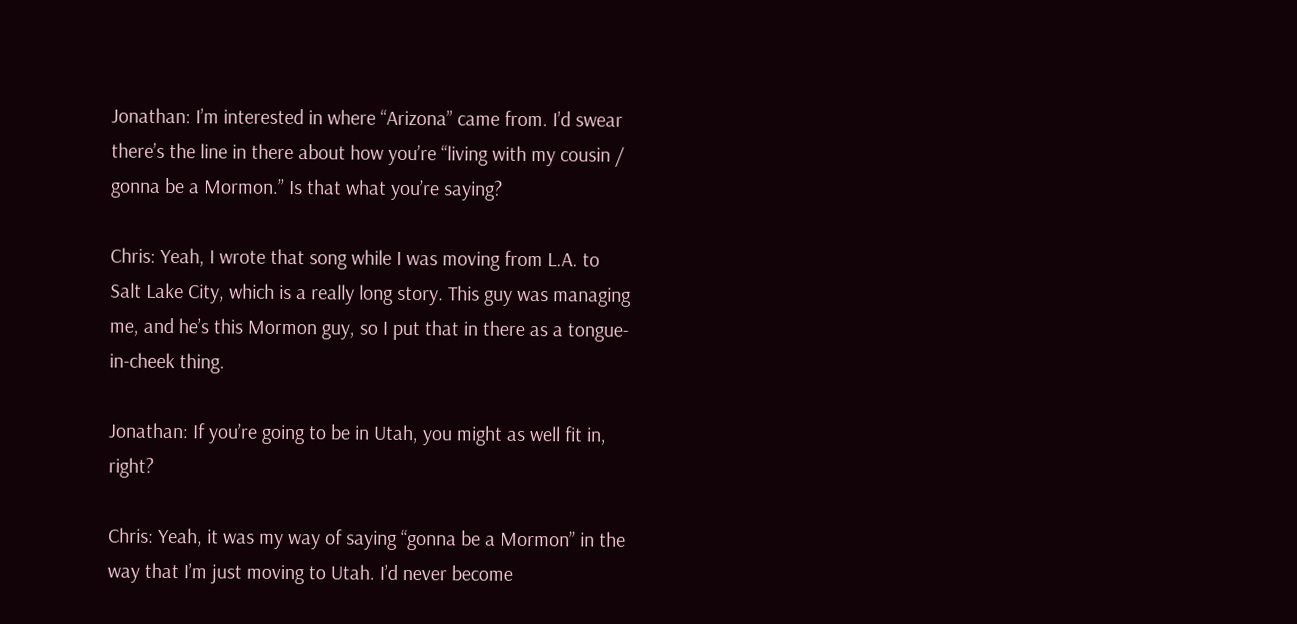Jonathan: I’m interested in where “Arizona” came from. I’d swear there’s the line in there about how you’re “living with my cousin / gonna be a Mormon.” Is that what you’re saying?

Chris: Yeah, I wrote that song while I was moving from L.A. to Salt Lake City, which is a really long story. This guy was managing me, and he’s this Mormon guy, so I put that in there as a tongue-in-cheek thing.

Jonathan: If you’re going to be in Utah, you might as well fit in, right?

Chris: Yeah, it was my way of saying “gonna be a Mormon” in the way that I’m just moving to Utah. I’d never become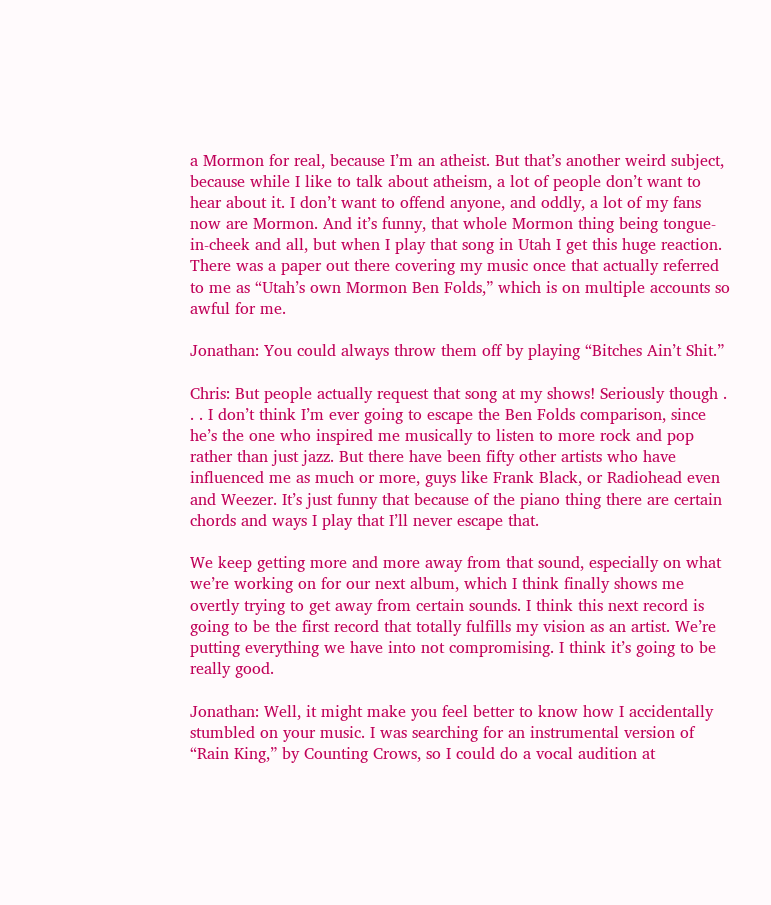a Mormon for real, because I’m an atheist. But that’s another weird subject, because while I like to talk about atheism, a lot of people don’t want to hear about it. I don’t want to offend anyone, and oddly, a lot of my fans now are Mormon. And it’s funny, that whole Mormon thing being tongue-in-cheek and all, but when I play that song in Utah I get this huge reaction. There was a paper out there covering my music once that actually referred to me as “Utah’s own Mormon Ben Folds,” which is on multiple accounts so awful for me.

Jonathan: You could always throw them off by playing “Bitches Ain’t Shit.”

Chris: But people actually request that song at my shows! Seriously though . . . I don’t think I’m ever going to escape the Ben Folds comparison, since he’s the one who inspired me musically to listen to more rock and pop rather than just jazz. But there have been fifty other artists who have influenced me as much or more, guys like Frank Black, or Radiohead even and Weezer. It’s just funny that because of the piano thing there are certain chords and ways I play that I’ll never escape that.

We keep getting more and more away from that sound, especially on what we’re working on for our next album, which I think finally shows me overtly trying to get away from certain sounds. I think this next record is going to be the first record that totally fulfills my vision as an artist. We’re putting everything we have into not compromising. I think it’s going to be really good.

Jonathan: Well, it might make you feel better to know how I accidentally stumbled on your music. I was searching for an instrumental version of “Rain King,” by Counting Crows, so I could do a vocal audition at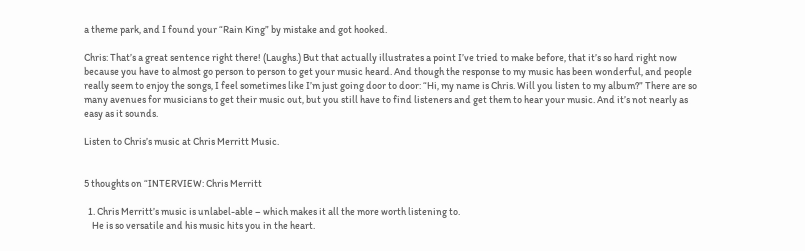a theme park, and I found your “Rain King” by mistake and got hooked.

Chris: That’s a great sentence right there! (Laughs.) But that actually illustrates a point I’ve tried to make before, that it’s so hard right now because you have to almost go person to person to get your music heard. And though the response to my music has been wonderful, and people really seem to enjoy the songs, I feel sometimes like I’m just going door to door: “Hi, my name is Chris. Will you listen to my album?” There are so many avenues for musicians to get their music out, but you still have to find listeners and get them to hear your music. And it’s not nearly as easy as it sounds.

Listen to Chris’s music at Chris Merritt Music.


5 thoughts on “INTERVIEW: Chris Merritt

  1. Chris Merritt’s music is unlabel-able – which makes it all the more worth listening to.
    He is so versatile and his music hits you in the heart.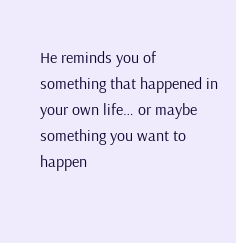He reminds you of something that happened in your own life… or maybe something you want to happen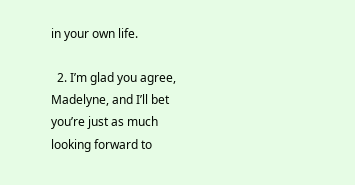in your own life.

  2. I’m glad you agree, Madelyne, and I’ll bet you’re just as much looking forward to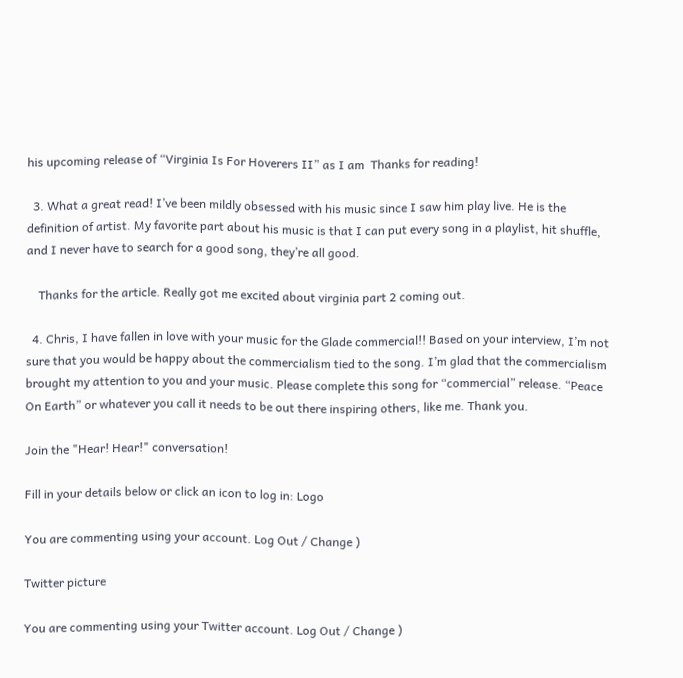his upcoming release of “Virginia Is For Hoverers II” as I am  Thanks for reading!

  3. What a great read! I’ve been mildly obsessed with his music since I saw him play live. He is the definition of artist. My favorite part about his music is that I can put every song in a playlist, hit shuffle, and I never have to search for a good song, they’re all good.

    Thanks for the article. Really got me excited about virginia part 2 coming out.

  4. Chris, I have fallen in love with your music for the Glade commercial!! Based on your interview, I’m not sure that you would be happy about the commercialism tied to the song. I’m glad that the commercialism brought my attention to you and your music. Please complete this song for “commercial” release. “Peace On Earth” or whatever you call it needs to be out there inspiring others, like me. Thank you.

Join the "Hear! Hear!" conversation!

Fill in your details below or click an icon to log in: Logo

You are commenting using your account. Log Out / Change )

Twitter picture

You are commenting using your Twitter account. Log Out / Change )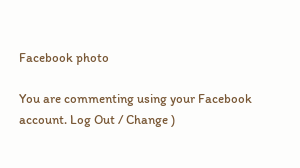Facebook photo

You are commenting using your Facebook account. Log Out / Change )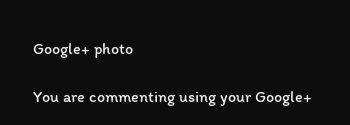Google+ photo

You are commenting using your Google+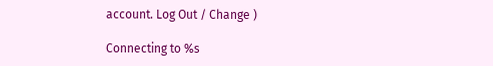account. Log Out / Change )

Connecting to %s